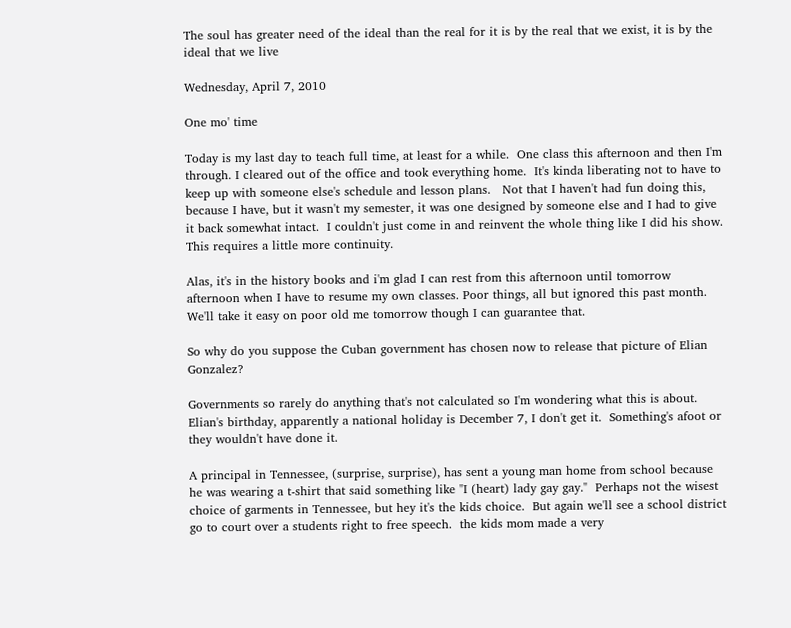The soul has greater need of the ideal than the real for it is by the real that we exist, it is by the ideal that we live

Wednesday, April 7, 2010

One mo' time

Today is my last day to teach full time, at least for a while.  One class this afternoon and then I'm through. I cleared out of the office and took everything home.  It's kinda liberating not to have to keep up with someone else's schedule and lesson plans.   Not that I haven't had fun doing this, because I have, but it wasn't my semester, it was one designed by someone else and I had to give it back somewhat intact.  I couldn't just come in and reinvent the whole thing like I did his show.  This requires a little more continuity.

Alas, it's in the history books and i'm glad I can rest from this afternoon until tomorrow afternoon when I have to resume my own classes. Poor things, all but ignored this past month.  We'll take it easy on poor old me tomorrow though I can guarantee that.

So why do you suppose the Cuban government has chosen now to release that picture of Elian Gonzalez?

Governments so rarely do anything that's not calculated so I'm wondering what this is about.  Elian's birthday, apparently a national holiday is December 7, I don't get it.  Something's afoot or they wouldn't have done it.

A principal in Tennessee, (surprise, surprise), has sent a young man home from school because he was wearing a t-shirt that said something like "I (heart) lady gay gay."  Perhaps not the wisest choice of garments in Tennessee, but hey it's the kids choice.  But again we'll see a school district go to court over a students right to free speech.  the kids mom made a very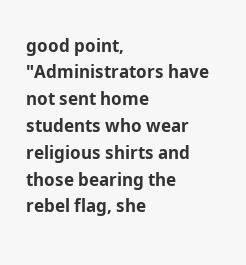good point, "Administrators have not sent home students who wear religious shirts and those bearing the rebel flag, she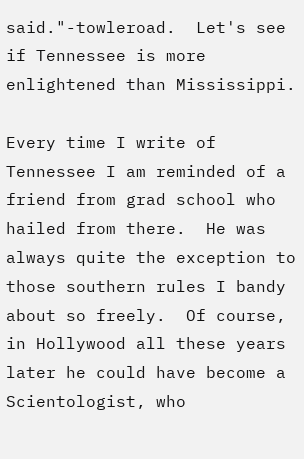said."-towleroad.  Let's see if Tennessee is more enlightened than Mississippi.

Every time I write of Tennessee I am reminded of a friend from grad school who hailed from there.  He was always quite the exception to those southern rules I bandy about so freely.  Of course, in Hollywood all these years later he could have become a Scientologist, who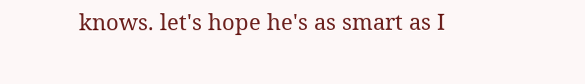knows. let's hope he's as smart as I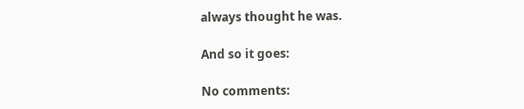always thought he was.

And so it goes:

No comments: